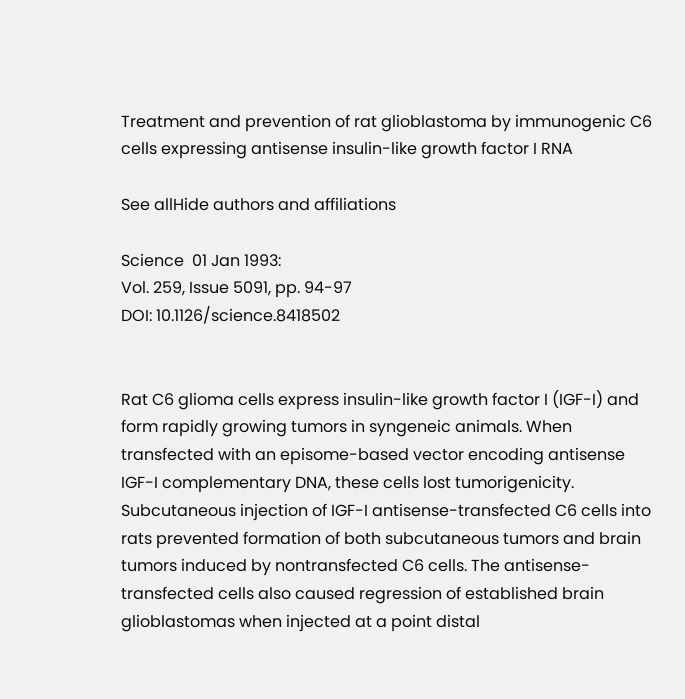Treatment and prevention of rat glioblastoma by immunogenic C6 cells expressing antisense insulin-like growth factor I RNA

See allHide authors and affiliations

Science  01 Jan 1993:
Vol. 259, Issue 5091, pp. 94-97
DOI: 10.1126/science.8418502


Rat C6 glioma cells express insulin-like growth factor I (IGF-I) and form rapidly growing tumors in syngeneic animals. When transfected with an episome-based vector encoding antisense IGF-I complementary DNA, these cells lost tumorigenicity. Subcutaneous injection of IGF-I antisense-transfected C6 cells into rats prevented formation of both subcutaneous tumors and brain tumors induced by nontransfected C6 cells. The antisense-transfected cells also caused regression of established brain glioblastomas when injected at a point distal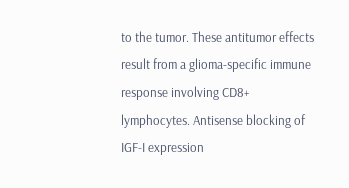to the tumor. These antitumor effects result from a glioma-specific immune response involving CD8+ lymphocytes. Antisense blocking of IGF-I expression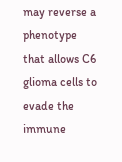may reverse a phenotype that allows C6 glioma cells to evade the immune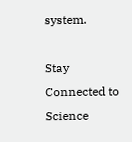system.

Stay Connected to Science